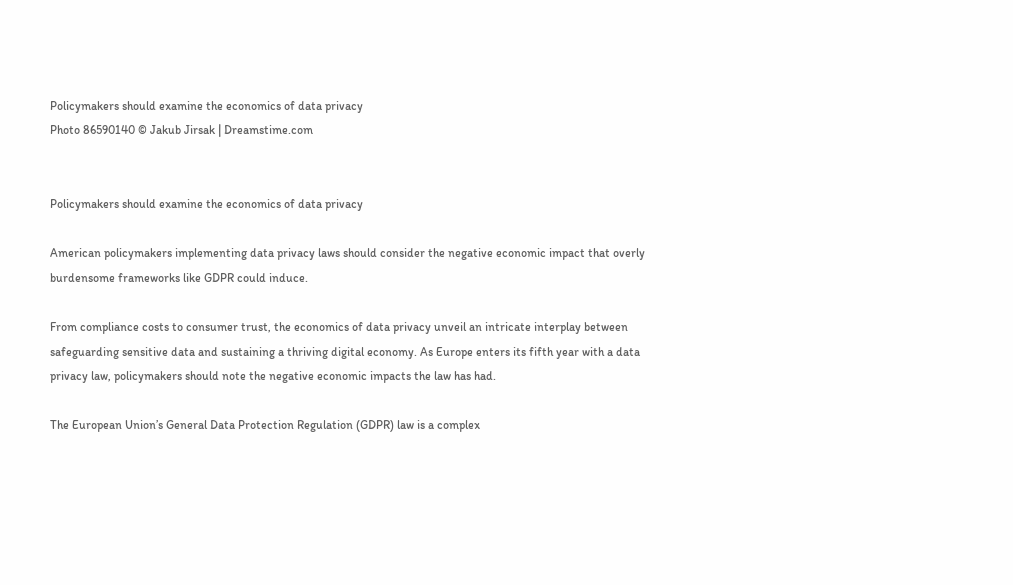Policymakers should examine the economics of data privacy
Photo 86590140 © Jakub Jirsak | Dreamstime.com


Policymakers should examine the economics of data privacy

American policymakers implementing data privacy laws should consider the negative economic impact that overly burdensome frameworks like GDPR could induce.

From compliance costs to consumer trust, the economics of data privacy unveil an intricate interplay between safeguarding sensitive data and sustaining a thriving digital economy. As Europe enters its fifth year with a data privacy law, policymakers should note the negative economic impacts the law has had.

The European Union’s General Data Protection Regulation (GDPR) law is a complex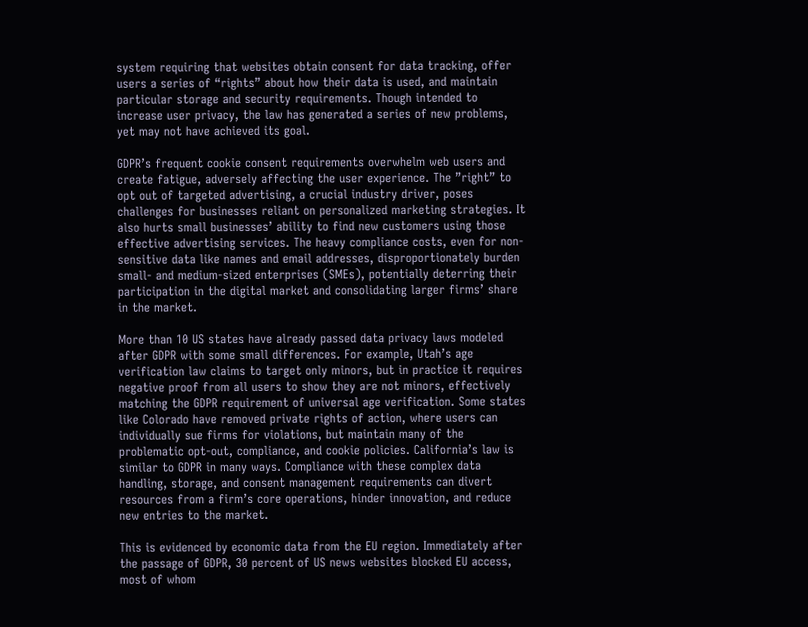system requiring that websites obtain consent for data tracking, offer users a series of “rights” about how their data is used, and maintain particular storage and security requirements. Though intended to increase user privacy, the law has generated a series of new problems, yet may not have achieved its goal.

GDPR’s frequent cookie consent requirements overwhelm web users and create fatigue, adversely affecting the user experience. The ”right” to opt out of targeted advertising, a crucial industry driver, poses challenges for businesses reliant on personalized marketing strategies. It also hurts small businesses’ ability to find new customers using those effective advertising services. The heavy compliance costs, even for non-sensitive data like names and email addresses, disproportionately burden small- and medium-sized enterprises (SMEs), potentially deterring their participation in the digital market and consolidating larger firms’ share in the market.

More than 10 US states have already passed data privacy laws modeled after GDPR with some small differences. For example, Utah’s age verification law claims to target only minors, but in practice it requires negative proof from all users to show they are not minors, effectively matching the GDPR requirement of universal age verification. Some states like Colorado have removed private rights of action, where users can individually sue firms for violations, but maintain many of the problematic opt-out, compliance, and cookie policies. California’s law is similar to GDPR in many ways. Compliance with these complex data handling, storage, and consent management requirements can divert resources from a firm’s core operations, hinder innovation, and reduce new entries to the market.

This is evidenced by economic data from the EU region. Immediately after the passage of GDPR, 30 percent of US news websites blocked EU access, most of whom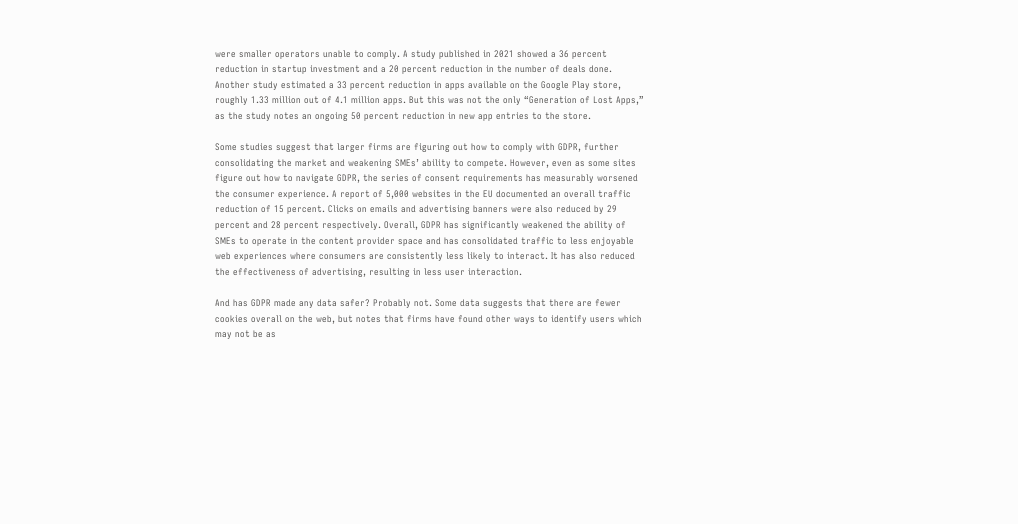were smaller operators unable to comply. A study published in 2021 showed a 36 percent reduction in startup investment and a 20 percent reduction in the number of deals done. Another study estimated a 33 percent reduction in apps available on the Google Play store, roughly 1.33 million out of 4.1 million apps. But this was not the only “Generation of Lost Apps,” as the study notes an ongoing 50 percent reduction in new app entries to the store.

Some studies suggest that larger firms are figuring out how to comply with GDPR, further consolidating the market and weakening SMEs’ ability to compete. However, even as some sites figure out how to navigate GDPR, the series of consent requirements has measurably worsened the consumer experience. A report of 5,000 websites in the EU documented an overall traffic reduction of 15 percent. Clicks on emails and advertising banners were also reduced by 29 percent and 28 percent respectively. Overall, GDPR has significantly weakened the ability of SMEs to operate in the content provider space and has consolidated traffic to less enjoyable web experiences where consumers are consistently less likely to interact. It has also reduced the effectiveness of advertising, resulting in less user interaction.

And has GDPR made any data safer? Probably not. Some data suggests that there are fewer cookies overall on the web, but notes that firms have found other ways to identify users which may not be as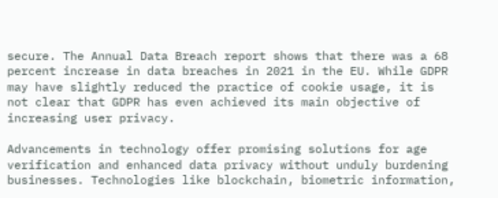secure. The Annual Data Breach report shows that there was a 68 percent increase in data breaches in 2021 in the EU. While GDPR may have slightly reduced the practice of cookie usage, it is not clear that GDPR has even achieved its main objective of increasing user privacy.

Advancements in technology offer promising solutions for age verification and enhanced data privacy without unduly burdening businesses. Technologies like blockchain, biometric information,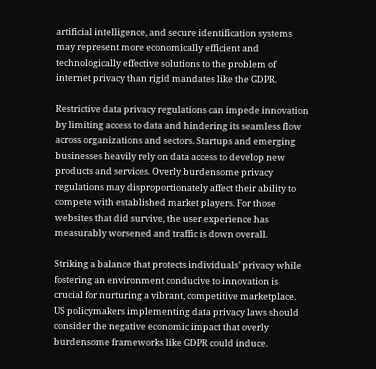artificial intelligence, and secure identification systems may represent more economically efficient and technologically effective solutions to the problem of internet privacy than rigid mandates like the GDPR.

Restrictive data privacy regulations can impede innovation by limiting access to data and hindering its seamless flow across organizations and sectors. Startups and emerging businesses heavily rely on data access to develop new products and services. Overly burdensome privacy regulations may disproportionately affect their ability to compete with established market players. For those websites that did survive, the user experience has measurably worsened and traffic is down overall.

Striking a balance that protects individuals’ privacy while fostering an environment conducive to innovation is crucial for nurturing a vibrant, competitive marketplace. US policymakers implementing data privacy laws should consider the negative economic impact that overly burdensome frameworks like GDPR could induce.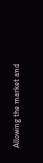Allowing the market and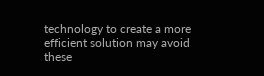technology to create a more efficient solution may avoid these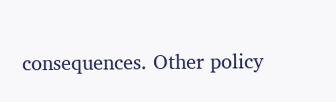consequences. Other policy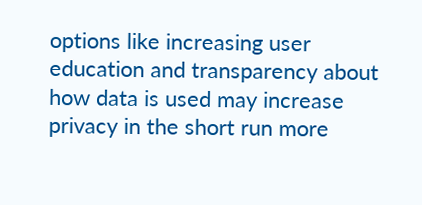options like increasing user education and transparency about how data is used may increase privacy in the short run more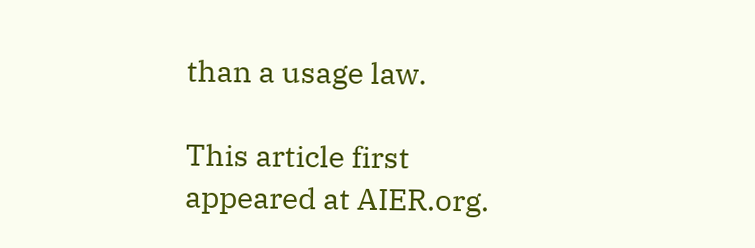than a usage law.

This article first appeared at AIER.org.